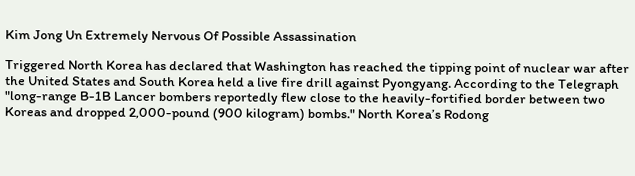Kim Jong Un Extremely Nervous Of Possible Assassination

Triggered North Korea has declared that Washington has reached the tipping point of nuclear war after the United States and South Korea held a live fire drill against Pyongyang. According to the Telegraph "long-range B-1B Lancer bombers reportedly flew close to the heavily-fortified border between two Koreas and dropped 2,000-pound (900 kilogram) bombs." North Korea’s Rodong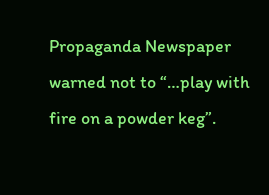Propaganda Newspaper warned not to “…play with fire on a powder keg”.